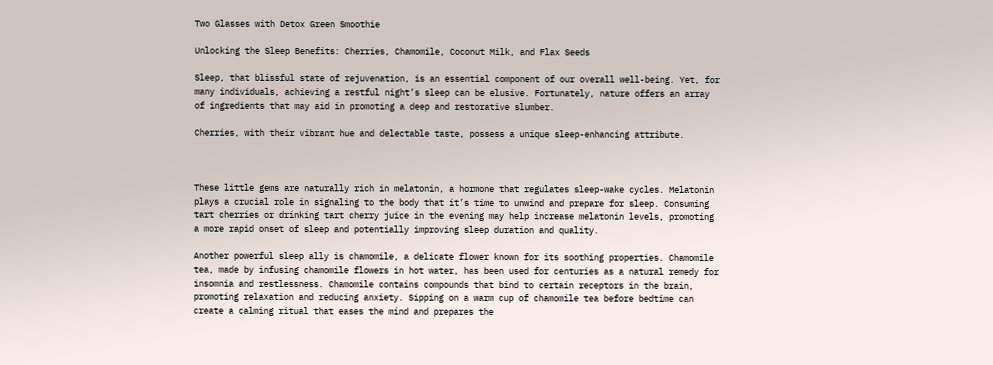Two Glasses with Detox Green Smoothie

Unlocking the Sleep Benefits: Cherries, Chamomile, Coconut Milk, and Flax Seeds

Sleep, that blissful state of rejuvenation, is an essential component of our overall well-being. Yet, for many individuals, achieving a restful night’s sleep can be elusive. Fortunately, nature offers an array of ingredients that may aid in promoting a deep and restorative slumber.

Cherries, with their vibrant hue and delectable taste, possess a unique sleep-enhancing attribute.



These little gems are naturally rich in melatonin, a hormone that regulates sleep-wake cycles. Melatonin plays a crucial role in signaling to the body that it’s time to unwind and prepare for sleep. Consuming tart cherries or drinking tart cherry juice in the evening may help increase melatonin levels, promoting a more rapid onset of sleep and potentially improving sleep duration and quality.

Another powerful sleep ally is chamomile, a delicate flower known for its soothing properties. Chamomile tea, made by infusing chamomile flowers in hot water, has been used for centuries as a natural remedy for insomnia and restlessness. Chamomile contains compounds that bind to certain receptors in the brain, promoting relaxation and reducing anxiety. Sipping on a warm cup of chamomile tea before bedtime can create a calming ritual that eases the mind and prepares the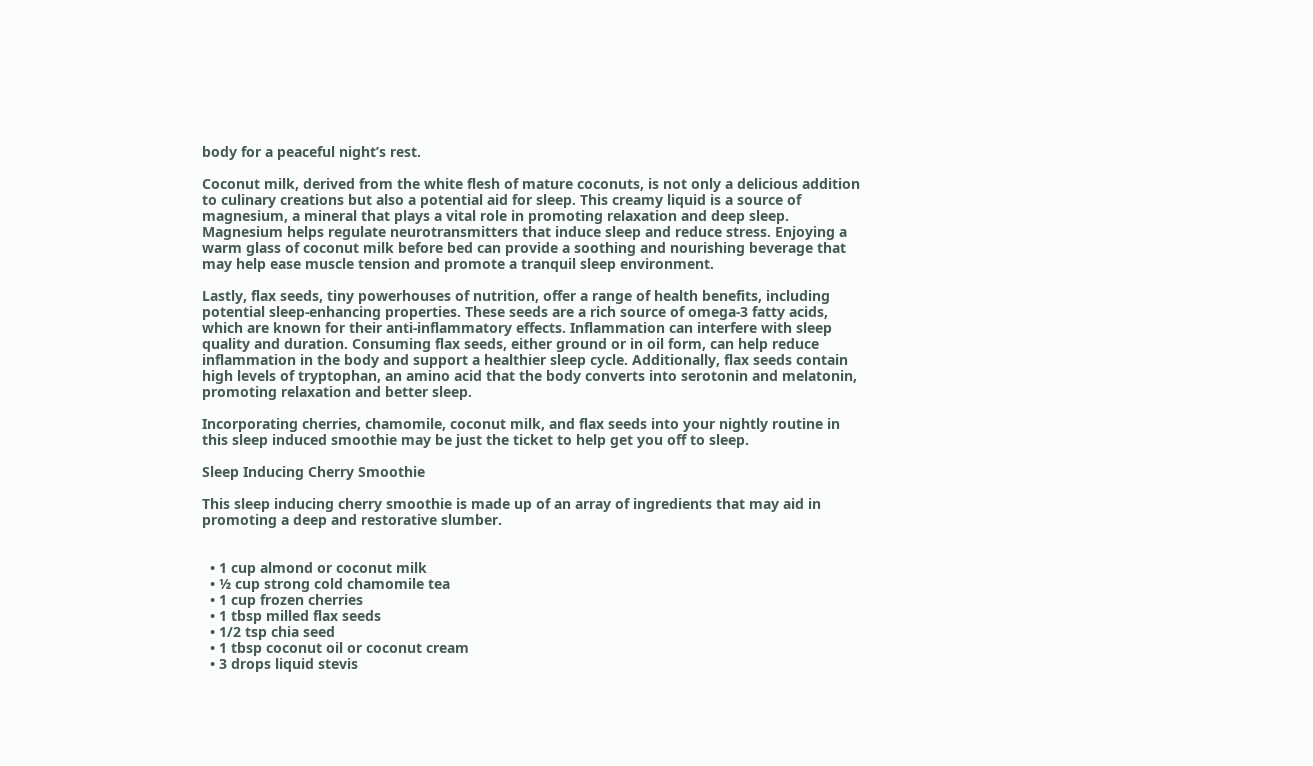body for a peaceful night’s rest.

Coconut milk, derived from the white flesh of mature coconuts, is not only a delicious addition to culinary creations but also a potential aid for sleep. This creamy liquid is a source of magnesium, a mineral that plays a vital role in promoting relaxation and deep sleep. Magnesium helps regulate neurotransmitters that induce sleep and reduce stress. Enjoying a warm glass of coconut milk before bed can provide a soothing and nourishing beverage that may help ease muscle tension and promote a tranquil sleep environment.

Lastly, flax seeds, tiny powerhouses of nutrition, offer a range of health benefits, including potential sleep-enhancing properties. These seeds are a rich source of omega-3 fatty acids, which are known for their anti-inflammatory effects. Inflammation can interfere with sleep quality and duration. Consuming flax seeds, either ground or in oil form, can help reduce inflammation in the body and support a healthier sleep cycle. Additionally, flax seeds contain high levels of tryptophan, an amino acid that the body converts into serotonin and melatonin, promoting relaxation and better sleep.

Incorporating cherries, chamomile, coconut milk, and flax seeds into your nightly routine in this sleep induced smoothie may be just the ticket to help get you off to sleep.

Sleep Inducing Cherry Smoothie

This sleep inducing cherry smoothie is made up of an array of ingredients that may aid in promoting a deep and restorative slumber.


  • 1 cup almond or coconut milk
  • ½ cup strong cold chamomile tea
  • 1 cup frozen cherries
  • 1 tbsp milled flax seeds
  • 1/2 tsp chia seed
  • 1 tbsp coconut oil or coconut cream
  • 3 drops liquid stevis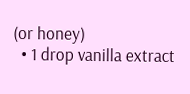(or honey)
  • 1 drop vanilla extract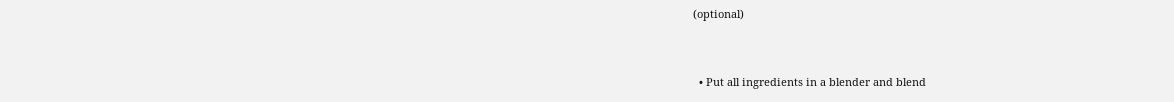(optional)


  • Put all ingredients in a blender and blend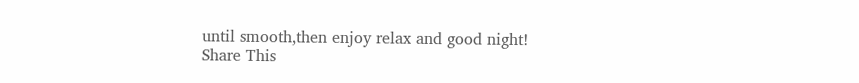until smooth,then enjoy relax and good night!
Share This